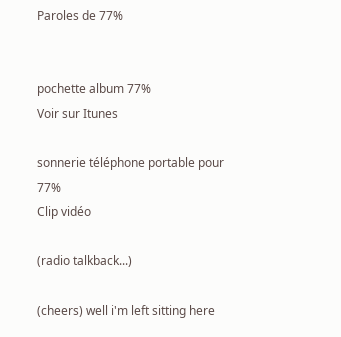Paroles de 77%


pochette album 77%
Voir sur Itunes

sonnerie téléphone portable pour 77%
Clip vidéo

(radio talkback...)

(cheers) well i'm left sitting here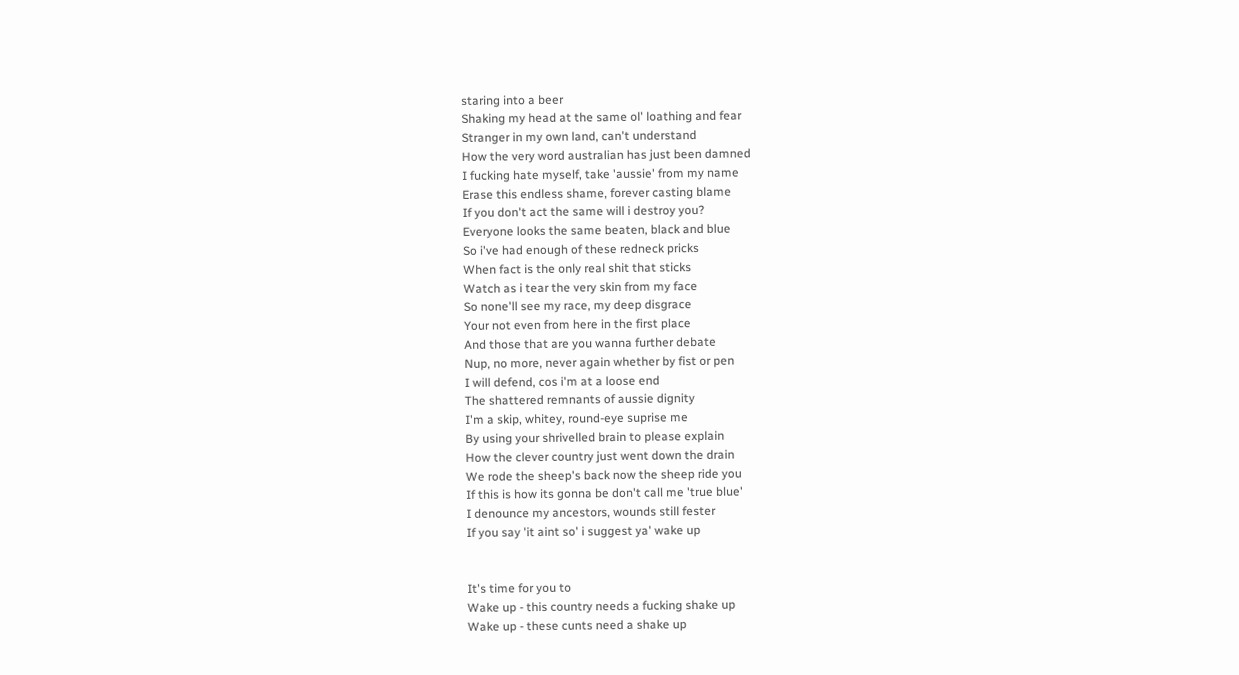staring into a beer
Shaking my head at the same ol' loathing and fear
Stranger in my own land, can't understand
How the very word australian has just been damned
I fucking hate myself, take 'aussie' from my name
Erase this endless shame, forever casting blame
If you don't act the same will i destroy you?
Everyone looks the same beaten, black and blue
So i've had enough of these redneck pricks
When fact is the only real shit that sticks
Watch as i tear the very skin from my face
So none'll see my race, my deep disgrace
Your not even from here in the first place
And those that are you wanna further debate
Nup, no more, never again whether by fist or pen
I will defend, cos i'm at a loose end
The shattered remnants of aussie dignity
I'm a skip, whitey, round-eye suprise me
By using your shrivelled brain to please explain
How the clever country just went down the drain
We rode the sheep's back now the sheep ride you
If this is how its gonna be don't call me 'true blue'
I denounce my ancestors, wounds still fester
If you say 'it aint so' i suggest ya' wake up


It's time for you to
Wake up - this country needs a fucking shake up
Wake up - these cunts need a shake up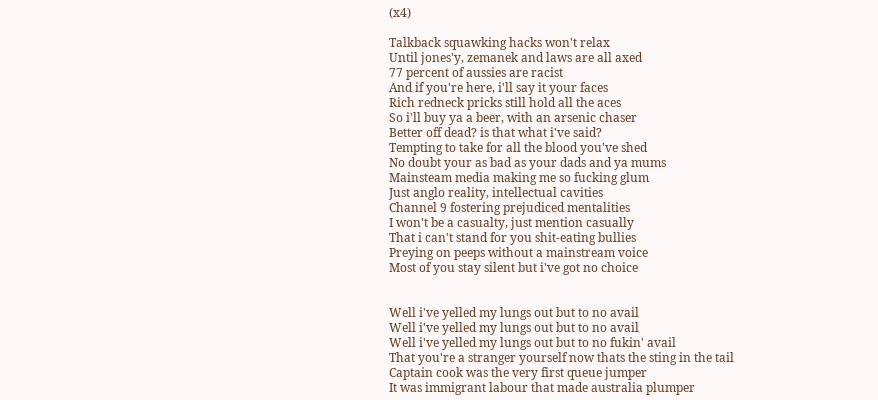(x4)

Talkback squawking hacks won't relax
Until jones'y, zemanek and laws are all axed
77 percent of aussies are racist
And if you're here, i'll say it your faces
Rich redneck pricks still hold all the aces
So i'll buy ya a beer, with an arsenic chaser
Better off dead? is that what i've said?
Tempting to take for all the blood you've shed
No doubt your as bad as your dads and ya mums
Mainsteam media making me so fucking glum
Just anglo reality, intellectual cavities
Channel 9 fostering prejudiced mentalities
I won't be a casualty, just mention casually
That i can't stand for you shit-eating bullies
Preying on peeps without a mainstream voice
Most of you stay silent but i've got no choice


Well i've yelled my lungs out but to no avail
Well i've yelled my lungs out but to no avail
Well i've yelled my lungs out but to no fukin' avail
That you're a stranger yourself now thats the sting in the tail
Captain cook was the very first queue jumper
It was immigrant labour that made australia plumper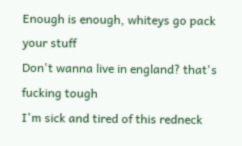Enough is enough, whiteys go pack your stuff
Don't wanna live in england? that's fucking tough
I'm sick and tired of this redneck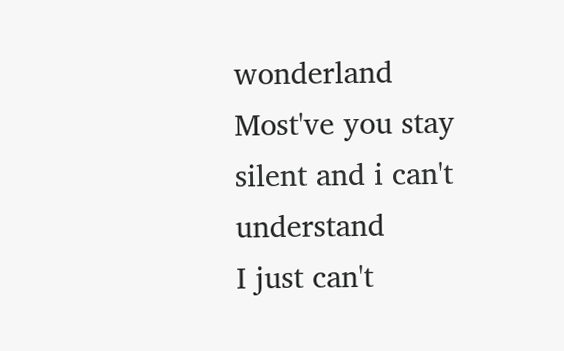wonderland
Most've you stay silent and i can't understand
I just can't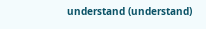understand (understand)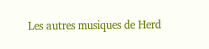Les autres musiques de Herd